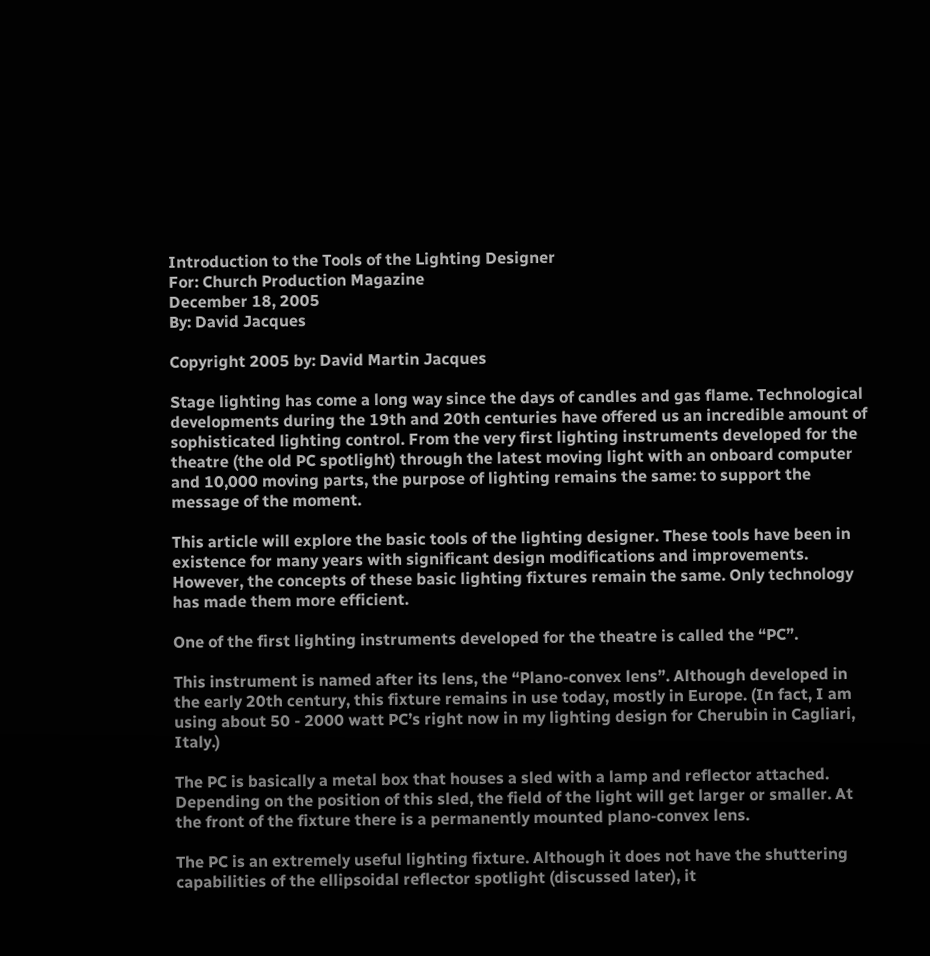Introduction to the Tools of the Lighting Designer
For: Church Production Magazine
December 18, 2005
By: David Jacques

Copyright 2005 by: David Martin Jacques

Stage lighting has come a long way since the days of candles and gas flame. Technological developments during the 19th and 20th centuries have offered us an incredible amount of sophisticated lighting control. From the very first lighting instruments developed for the theatre (the old PC spotlight) through the latest moving light with an onboard computer and 10,000 moving parts, the purpose of lighting remains the same: to support the message of the moment.

This article will explore the basic tools of the lighting designer. These tools have been in existence for many years with significant design modifications and improvements. However, the concepts of these basic lighting fixtures remain the same. Only technology has made them more efficient.

One of the first lighting instruments developed for the theatre is called the “PC”.

This instrument is named after its lens, the “Plano-convex lens”. Although developed in the early 20th century, this fixture remains in use today, mostly in Europe. (In fact, I am using about 50 - 2000 watt PC’s right now in my lighting design for Cherubin in Cagliari, Italy.)

The PC is basically a metal box that houses a sled with a lamp and reflector attached. Depending on the position of this sled, the field of the light will get larger or smaller. At the front of the fixture there is a permanently mounted plano-convex lens.

The PC is an extremely useful lighting fixture. Although it does not have the shuttering capabilities of the ellipsoidal reflector spotlight (discussed later), it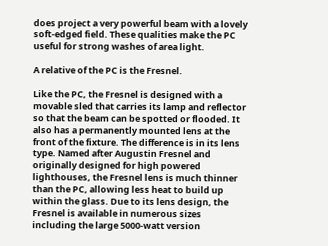does project a very powerful beam with a lovely soft-edged field. These qualities make the PC useful for strong washes of area light.

A relative of the PC is the Fresnel.

Like the PC, the Fresnel is designed with a movable sled that carries its lamp and reflector so that the beam can be spotted or flooded. It also has a permanently mounted lens at the front of the fixture. The difference is in its lens type. Named after Augustin Fresnel and originally designed for high powered lighthouses, the Fresnel lens is much thinner than the PC, allowing less heat to build up within the glass. Due to its lens design, the Fresnel is available in numerous sizes including the large 5000-watt version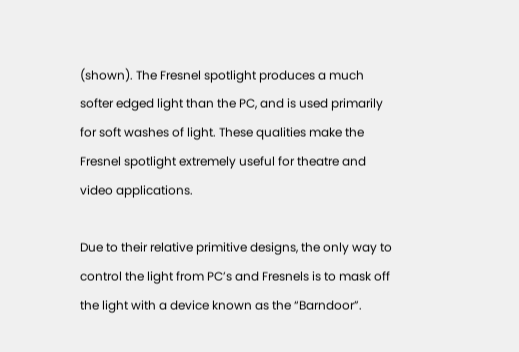(shown). The Fresnel spotlight produces a much softer edged light than the PC, and is used primarily for soft washes of light. These qualities make the Fresnel spotlight extremely useful for theatre and video applications.

Due to their relative primitive designs, the only way to control the light from PC’s and Fresnels is to mask off the light with a device known as the “Barndoor”.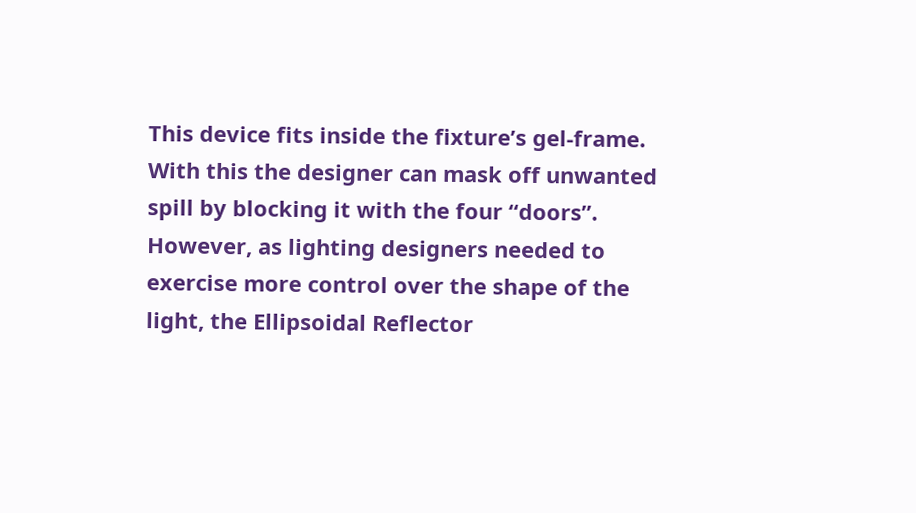This device fits inside the fixture’s gel-frame. With this the designer can mask off unwanted spill by blocking it with the four “doors”. However, as lighting designers needed to exercise more control over the shape of the light, the Ellipsoidal Reflector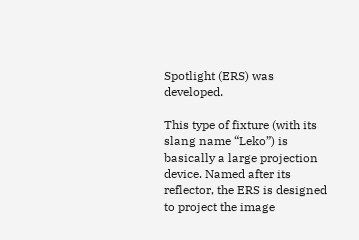Spotlight (ERS) was developed.

This type of fixture (with its slang name “Leko”) is basically a large projection device. Named after its reflector, the ERS is designed to project the image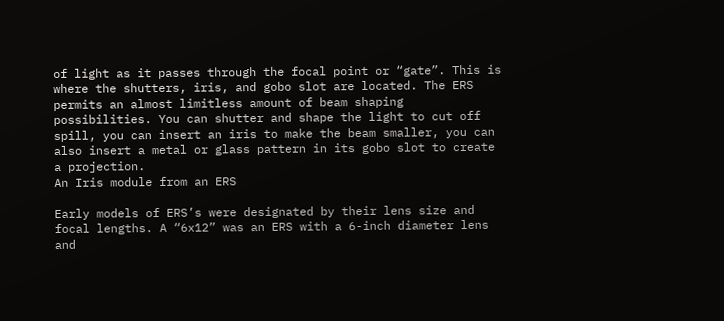of light as it passes through the focal point or “gate”. This is where the shutters, iris, and gobo slot are located. The ERS permits an almost limitless amount of beam shaping possibilities. You can shutter and shape the light to cut off spill, you can insert an iris to make the beam smaller, you can also insert a metal or glass pattern in its gobo slot to create a projection.
An Iris module from an ERS

Early models of ERS’s were designated by their lens size and focal lengths. A “6x12” was an ERS with a 6-inch diameter lens and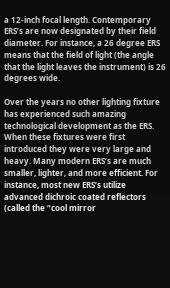a 12-inch focal length. Contemporary ERS’s are now designated by their field diameter. For instance, a 26 degree ERS means that the field of light (the angle that the light leaves the instrument) is 26 degrees wide.

Over the years no other lighting fixture has experienced such amazing technological development as the ERS. When these fixtures were first introduced they were very large and heavy. Many modern ERS’s are much smaller, lighter, and more efficient. For instance, most new ERS’s utilize advanced dichroic coated reflectors (called the “cool mirror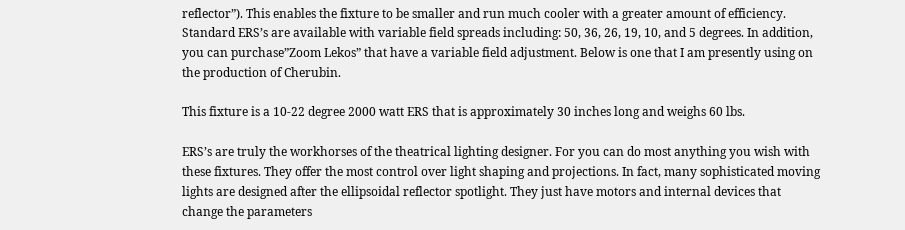reflector”). This enables the fixture to be smaller and run much cooler with a greater amount of efficiency. Standard ERS’s are available with variable field spreads including: 50, 36, 26, 19, 10, and 5 degrees. In addition, you can purchase”Zoom Lekos” that have a variable field adjustment. Below is one that I am presently using on the production of Cherubin.

This fixture is a 10-22 degree 2000 watt ERS that is approximately 30 inches long and weighs 60 lbs.

ERS’s are truly the workhorses of the theatrical lighting designer. For you can do most anything you wish with these fixtures. They offer the most control over light shaping and projections. In fact, many sophisticated moving lights are designed after the ellipsoidal reflector spotlight. They just have motors and internal devices that change the parameters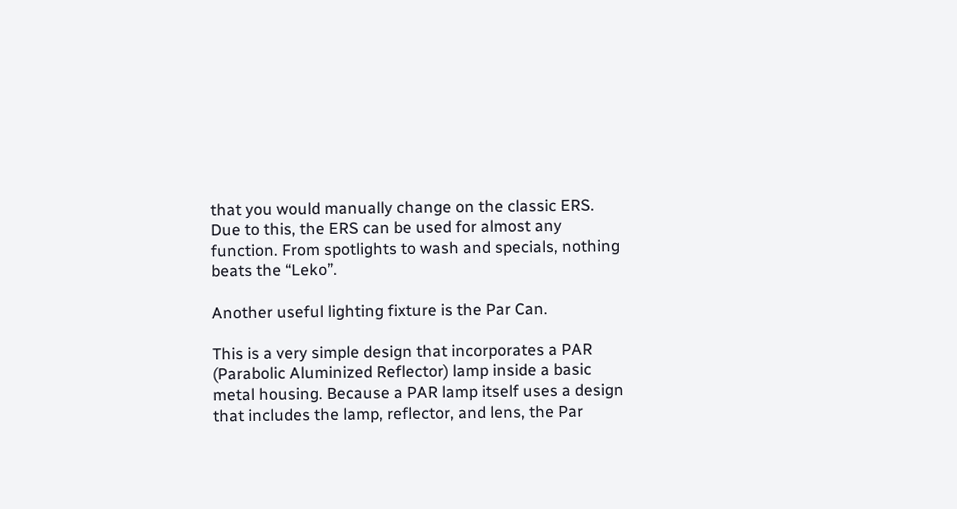that you would manually change on the classic ERS. Due to this, the ERS can be used for almost any function. From spotlights to wash and specials, nothing beats the “Leko”.

Another useful lighting fixture is the Par Can.

This is a very simple design that incorporates a PAR (Parabolic Aluminized Reflector) lamp inside a basic metal housing. Because a PAR lamp itself uses a design that includes the lamp, reflector, and lens, the Par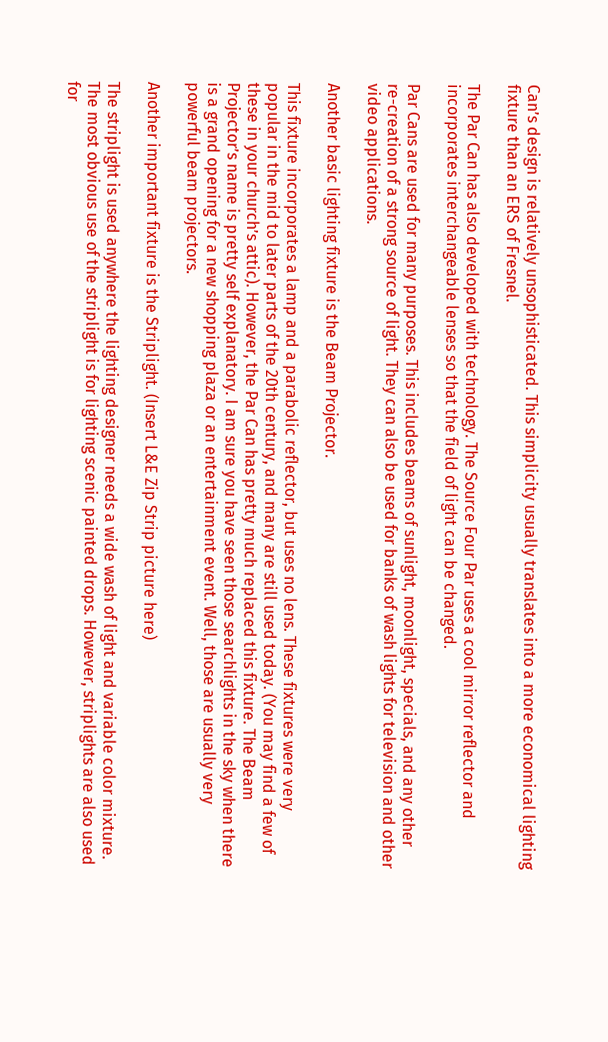Can’s design is relatively unsophisticated. This simplicity usually translates into a more economical lighting fixture than an ERS of Fresnel.

The Par Can has also developed with technology. The Source Four Par uses a cool mirror reflector and incorporates interchangeable lenses so that the field of light can be changed.

Par Cans are used for many purposes. This includes beams of sunlight, moonlight, specials, and any other re-creation of a strong source of light. They can also be used for banks of wash lights for television and other video applications.

Another basic lighting fixture is the Beam Projector.

This fixture incorporates a lamp and a parabolic reflector, but uses no lens. These fixtures were very popular in the mid to later parts of the 20th century, and many are still used today. (You may find a few of these in your church’s attic). However, the Par Can has pretty much replaced this fixture. The Beam Projector’s name is pretty self explanatory. I am sure you have seen those searchlights in the sky when there is a grand opening for a new shopping plaza or an entertainment event. Well, those are usually very powerful beam projectors.

Another important fixture is the Striplight. (Insert L&E Zip Strip picture here)

The striplight is used anywhere the lighting designer needs a wide wash of light and variable color mixture. The most obvious use of the striplight is for lighting scenic painted drops. However, striplights are also used for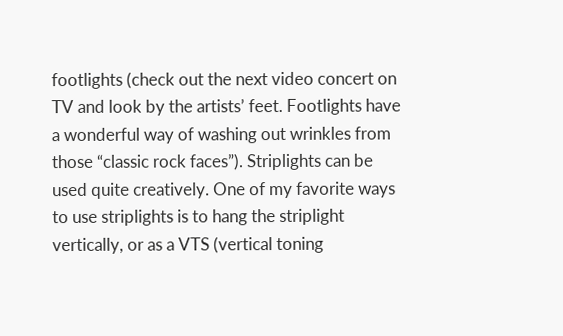footlights (check out the next video concert on TV and look by the artists’ feet. Footlights have a wonderful way of washing out wrinkles from those “classic rock faces”). Striplights can be used quite creatively. One of my favorite ways to use striplights is to hang the striplight vertically, or as a VTS (vertical toning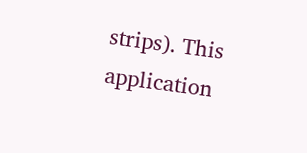strips). This application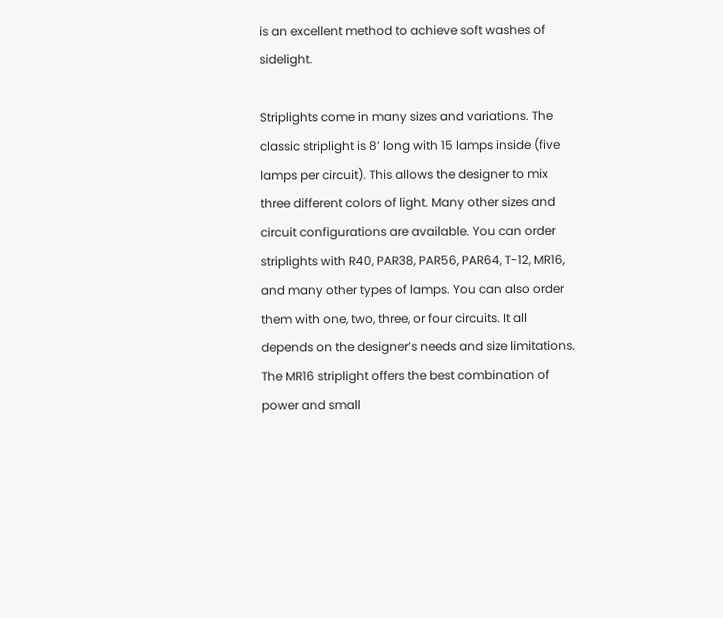is an excellent method to achieve soft washes of sidelight.

Striplights come in many sizes and variations. The classic striplight is 8’ long with 15 lamps inside (five lamps per circuit). This allows the designer to mix three different colors of light. Many other sizes and circuit configurations are available. You can order striplights with R40, PAR38, PAR56, PAR64, T-12, MR16, and many other types of lamps. You can also order them with one, two, three, or four circuits. It all depends on the designer’s needs and size limitations. The MR16 striplight offers the best combination of power and small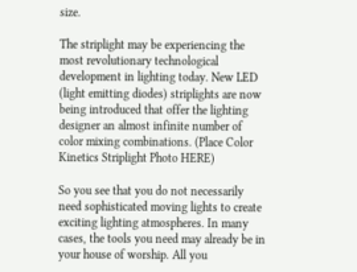size.

The striplight may be experiencing the most revolutionary technological development in lighting today. New LED (light emitting diodes) striplights are now being introduced that offer the lighting designer an almost infinite number of color mixing combinations. (Place Color Kinetics Striplight Photo HERE)

So you see that you do not necessarily need sophisticated moving lights to create exciting lighting atmospheres. In many cases, the tools you need may already be in your house of worship. All you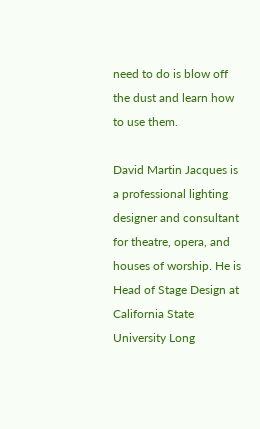need to do is blow off the dust and learn how to use them.

David Martin Jacques is a professional lighting designer and consultant for theatre, opera, and houses of worship. He is Head of Stage Design at California State University Long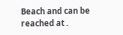Beach and can be reached at .